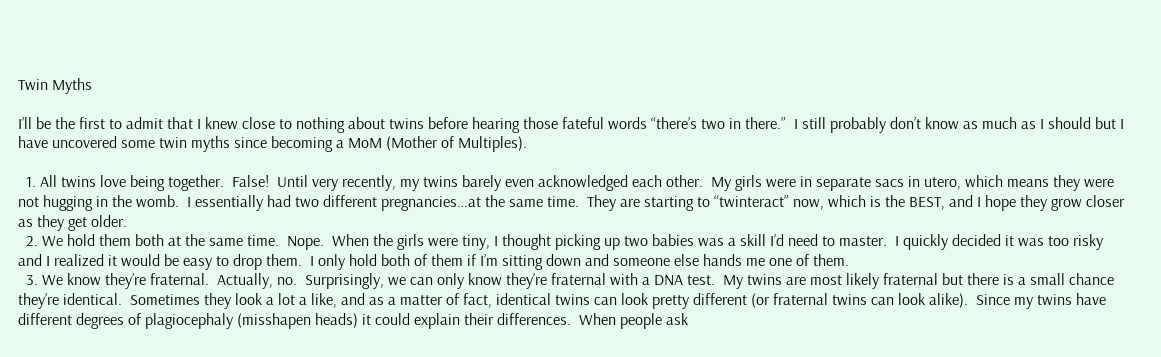Twin Myths

I’ll be the first to admit that I knew close to nothing about twins before hearing those fateful words “there’s two in there.”  I still probably don’t know as much as I should but I have uncovered some twin myths since becoming a MoM (Mother of Multiples).

  1. All twins love being together.  False!  Until very recently, my twins barely even acknowledged each other.  My girls were in separate sacs in utero, which means they were not hugging in the womb.  I essentially had two different pregnancies…at the same time.  They are starting to “twinteract” now, which is the BEST, and I hope they grow closer as they get older.
  2. We hold them both at the same time.  Nope.  When the girls were tiny, I thought picking up two babies was a skill I’d need to master.  I quickly decided it was too risky and I realized it would be easy to drop them.  I only hold both of them if I’m sitting down and someone else hands me one of them.
  3. We know they’re fraternal.  Actually, no.  Surprisingly, we can only know they’re fraternal with a DNA test.  My twins are most likely fraternal but there is a small chance they’re identical.  Sometimes they look a lot a like, and as a matter of fact, identical twins can look pretty different (or fraternal twins can look alike).  Since my twins have different degrees of plagiocephaly (misshapen heads) it could explain their differences.  When people ask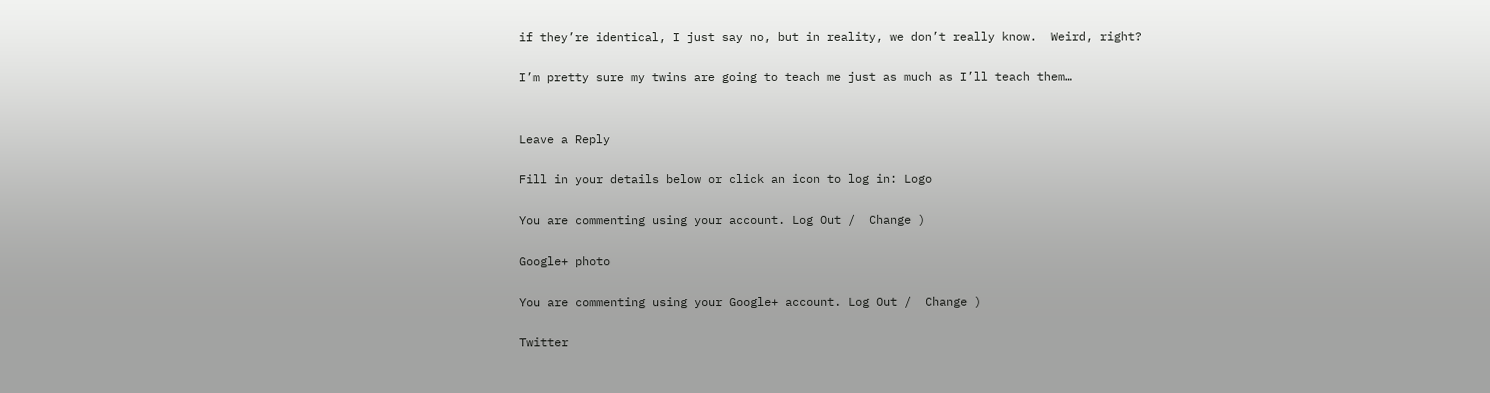if they’re identical, I just say no, but in reality, we don’t really know.  Weird, right?

I’m pretty sure my twins are going to teach me just as much as I’ll teach them…


Leave a Reply

Fill in your details below or click an icon to log in: Logo

You are commenting using your account. Log Out /  Change )

Google+ photo

You are commenting using your Google+ account. Log Out /  Change )

Twitter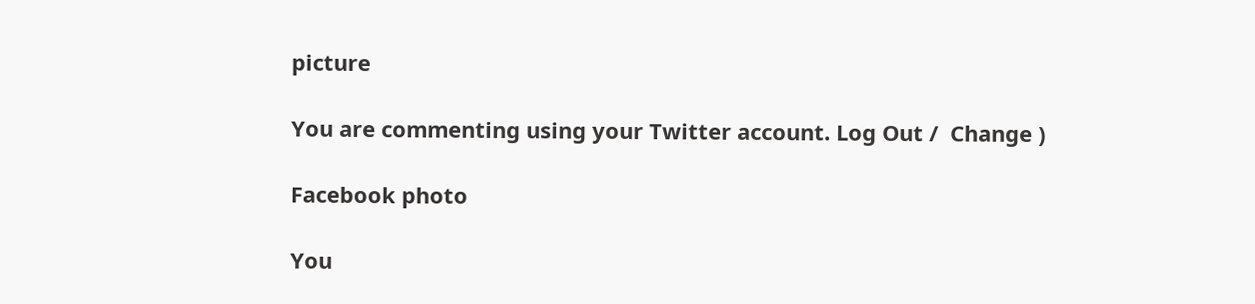picture

You are commenting using your Twitter account. Log Out /  Change )

Facebook photo

You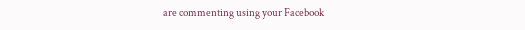are commenting using your Facebook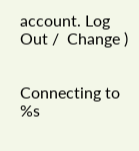account. Log Out /  Change )


Connecting to %s